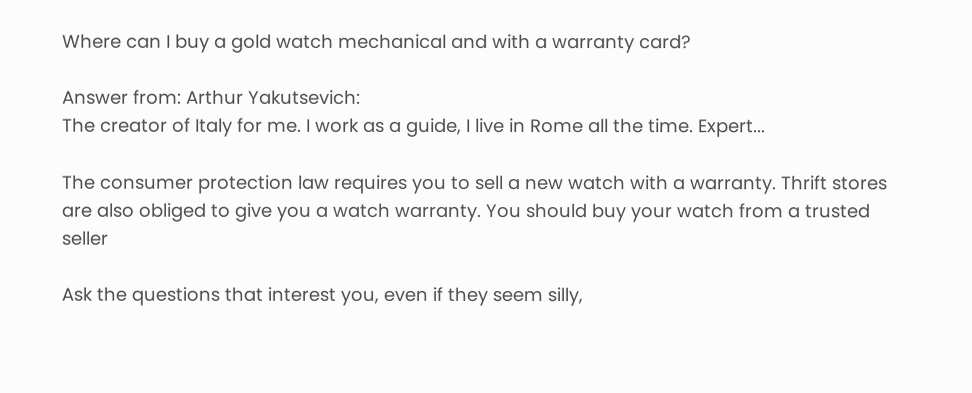Where can I buy a gold watch mechanical and with a warranty card?

Answer from: Arthur Yakutsevich:
The creator of Italy for me. I work as a guide, I live in Rome all the time. Expert...

The consumer protection law requires you to sell a new watch with a warranty. Thrift stores are also obliged to give you a watch warranty. You should buy your watch from a trusted seller

Ask the questions that interest you, even if they seem silly,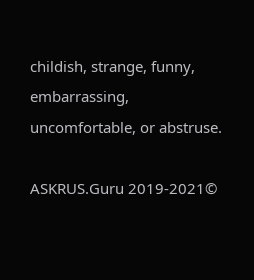childish, strange, funny, embarrassing, uncomfortable, or abstruse.

ASKRUS.Guru 2019-2021©